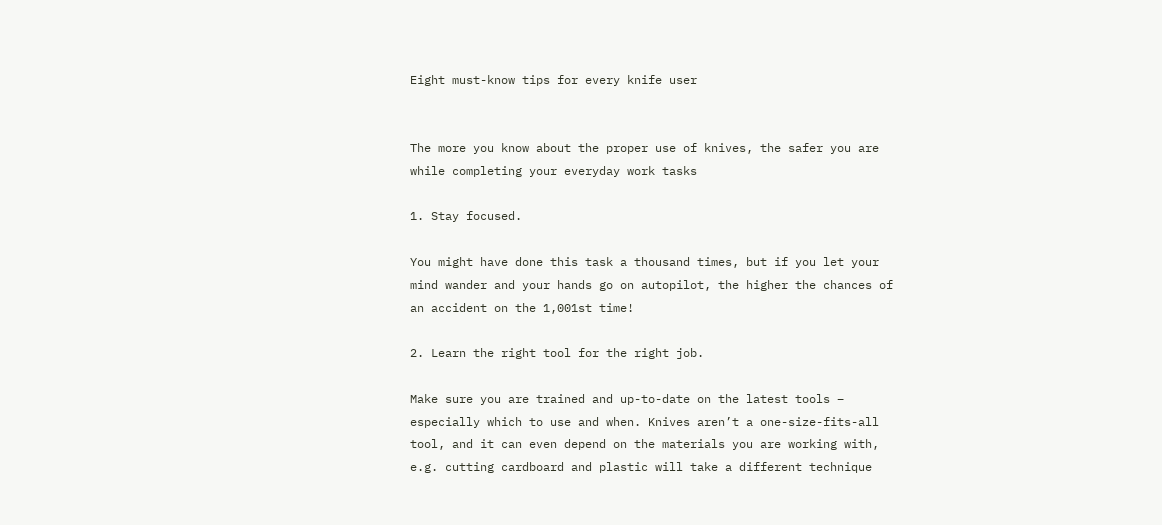Eight must-know tips for every knife user


The more you know about the proper use of knives, the safer you are while completing your everyday work tasks

1. Stay focused.

You might have done this task a thousand times, but if you let your mind wander and your hands go on autopilot, the higher the chances of an accident on the 1,001st time!

2. Learn the right tool for the right job.

Make sure you are trained and up-to-date on the latest tools – especially which to use and when. Knives aren’t a one-size-fits-all tool, and it can even depend on the materials you are working with, e.g. cutting cardboard and plastic will take a different technique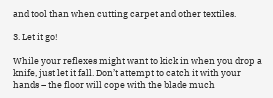and tool than when cutting carpet and other textiles.

3. Let it go!

While your reflexes might want to kick in when you drop a knife, just let it fall. Don’t attempt to catch it with your hands – the floor will cope with the blade much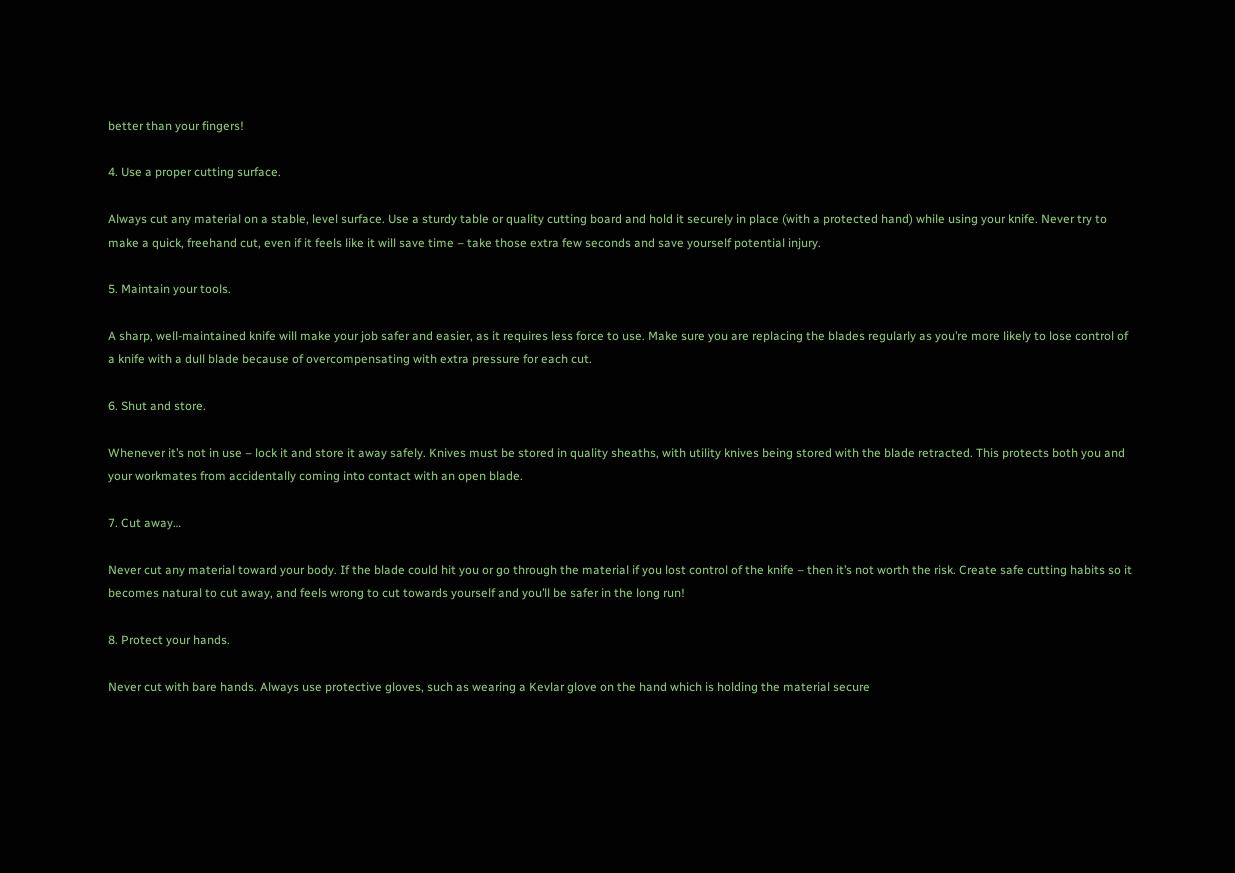better than your fingers!

4. Use a proper cutting surface.

Always cut any material on a stable, level surface. Use a sturdy table or quality cutting board and hold it securely in place (with a protected hand) while using your knife. Never try to make a quick, freehand cut, even if it feels like it will save time – take those extra few seconds and save yourself potential injury.

5. Maintain your tools.

A sharp, well-maintained knife will make your job safer and easier, as it requires less force to use. Make sure you are replacing the blades regularly as you’re more likely to lose control of a knife with a dull blade because of overcompensating with extra pressure for each cut.

6. Shut and store.

Whenever it’s not in use – lock it and store it away safely. Knives must be stored in quality sheaths, with utility knives being stored with the blade retracted. This protects both you and your workmates from accidentally coming into contact with an open blade.

7. Cut away…

Never cut any material toward your body. If the blade could hit you or go through the material if you lost control of the knife – then it’s not worth the risk. Create safe cutting habits so it becomes natural to cut away, and feels wrong to cut towards yourself and you’ll be safer in the long run!

8. Protect your hands.

Never cut with bare hands. Always use protective gloves, such as wearing a Kevlar glove on the hand which is holding the material secure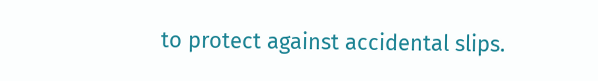to protect against accidental slips.